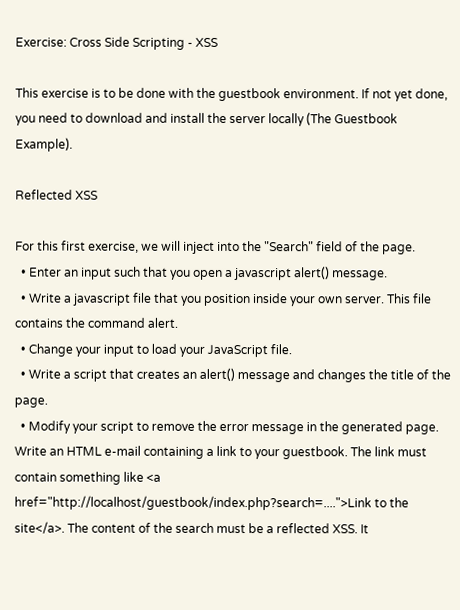Exercise: Cross Side Scripting - XSS

This exercise is to be done with the guestbook environment. If not yet done, you need to download and install the server locally (The Guestbook Example).

Reflected XSS

For this first exercise, we will inject into the "Search" field of the page.
  • Enter an input such that you open a javascript alert() message.
  • Write a javascript file that you position inside your own server. This file contains the command alert.
  • Change your input to load your JavaScript file.
  • Write a script that creates an alert() message and changes the title of the page.
  • Modify your script to remove the error message in the generated page.
Write an HTML e-mail containing a link to your guestbook. The link must contain something like <a href="http://localhost/guestbook/index.php?search=....">Link to the site</a>. The content of the search must be a reflected XSS. It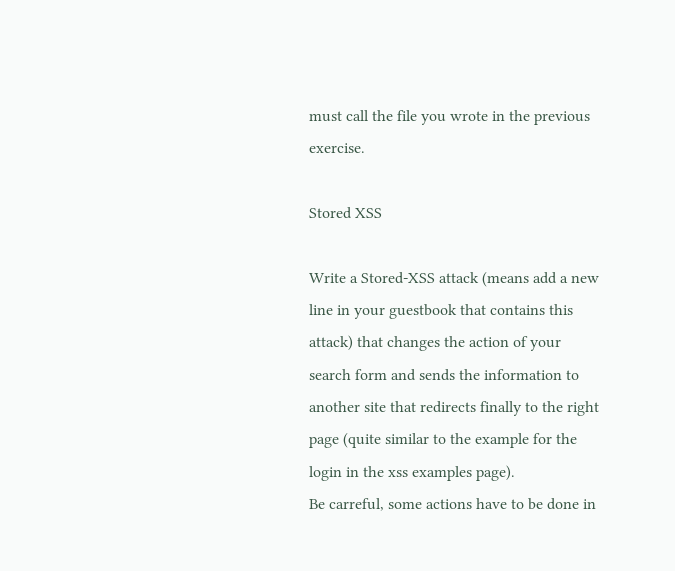must call the file you wrote in the previous exercise.

Stored XSS

Write a Stored-XSS attack (means add a new line in your guestbook that contains this attack) that changes the action of your search form and sends the information to another site that redirects finally to the right page (quite similar to the example for the login in the xss examples page).
Be carreful, some actions have to be done in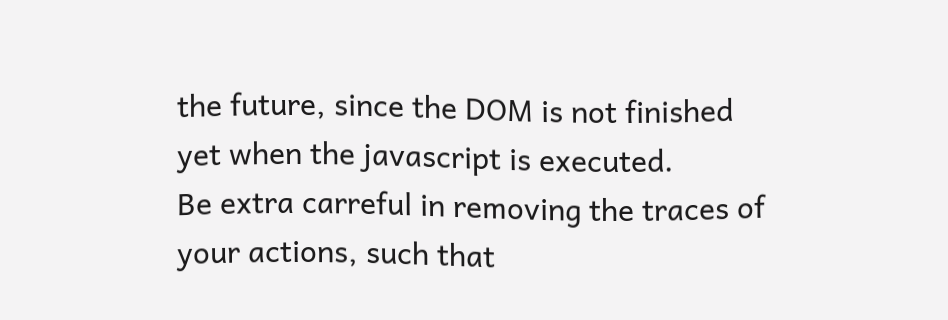the future, since the DOM is not finished yet when the javascript is executed.
Be extra carreful in removing the traces of your actions, such that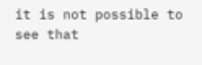it is not possible to see that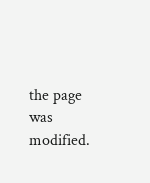the page was modified.